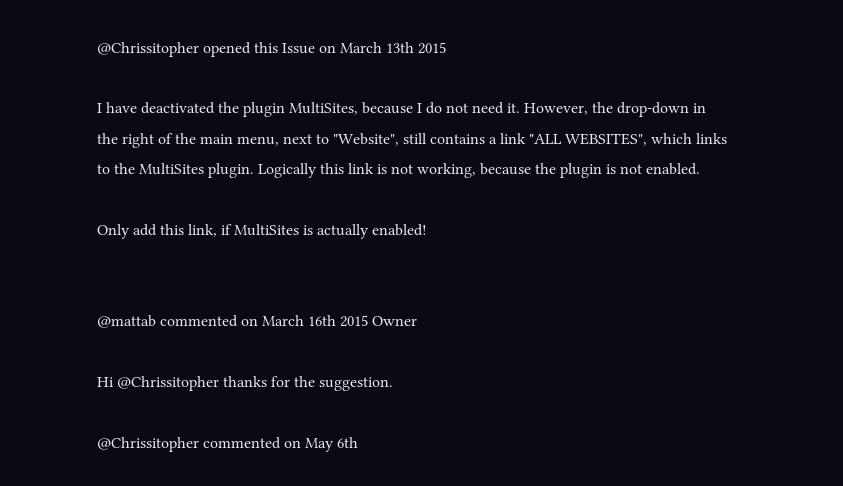@Chrissitopher opened this Issue on March 13th 2015

I have deactivated the plugin MultiSites, because I do not need it. However, the drop-down in the right of the main menu, next to "Website", still contains a link "ALL WEBSITES", which links to the MultiSites plugin. Logically this link is not working, because the plugin is not enabled.

Only add this link, if MultiSites is actually enabled!


@mattab commented on March 16th 2015 Owner

Hi @Chrissitopher thanks for the suggestion.

@Chrissitopher commented on May 6th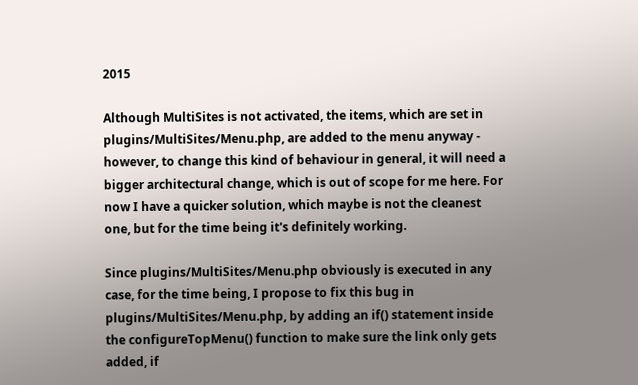2015

Although MultiSites is not activated, the items, which are set in plugins/MultiSites/Menu.php, are added to the menu anyway - however, to change this kind of behaviour in general, it will need a bigger architectural change, which is out of scope for me here. For now I have a quicker solution, which maybe is not the cleanest one, but for the time being it's definitely working.

Since plugins/MultiSites/Menu.php obviously is executed in any case, for the time being, I propose to fix this bug in plugins/MultiSites/Menu.php, by adding an if() statement inside the configureTopMenu() function to make sure the link only gets added, if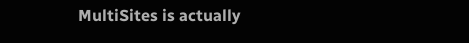MultiSites is actually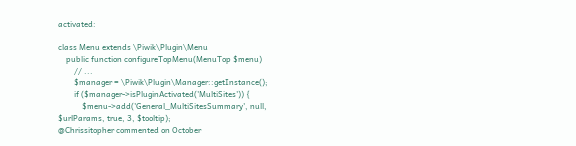activated:

class Menu extends \Piwik\Plugin\Menu
    public function configureTopMenu(MenuTop $menu)
        // ...
        $manager = \Piwik\Plugin\Manager::getInstance();
        if ($manager->isPluginActivated('MultiSites')) {
            $menu->add('General_MultiSitesSummary', null, $urlParams, true, 3, $tooltip);
@Chrissitopher commented on October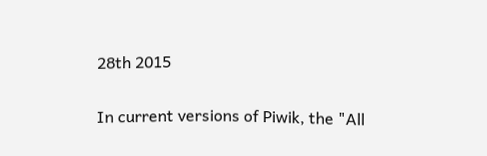28th 2015

In current versions of Piwik, the "All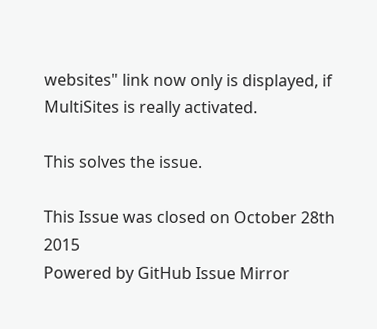websites" link now only is displayed, if MultiSites is really activated.

This solves the issue.

This Issue was closed on October 28th 2015
Powered by GitHub Issue Mirror